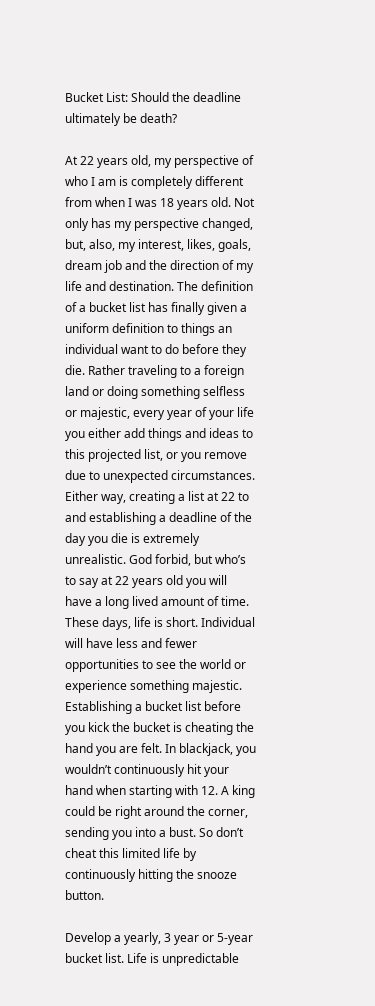Bucket List: Should the deadline ultimately be death?

At 22 years old, my perspective of who I am is completely different from when I was 18 years old. Not only has my perspective changed, but, also, my interest, likes, goals, dream job and the direction of my life and destination. The definition of a bucket list has finally given a uniform definition to things an individual want to do before they die. Rather traveling to a foreign land or doing something selfless or majestic, every year of your life you either add things and ideas to this projected list, or you remove due to unexpected circumstances.
Either way, creating a list at 22 to and establishing a deadline of the day you die is extremely unrealistic. God forbid, but who’s to say at 22 years old you will have a long lived amount of time. These days, life is short. Individual will have less and fewer opportunities to see the world or experience something majestic. Establishing a bucket list before you kick the bucket is cheating the hand you are felt. In blackjack, you wouldn’t continuously hit your hand when starting with 12. A king could be right around the corner, sending you into a bust. So don’t cheat this limited life by continuously hitting the snooze button.

Develop a yearly, 3 year or 5-year bucket list. Life is unpredictable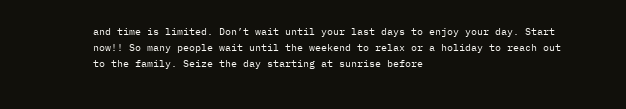and time is limited. Don’t wait until your last days to enjoy your day. Start now!! So many people wait until the weekend to relax or a holiday to reach out to the family. Seize the day starting at sunrise before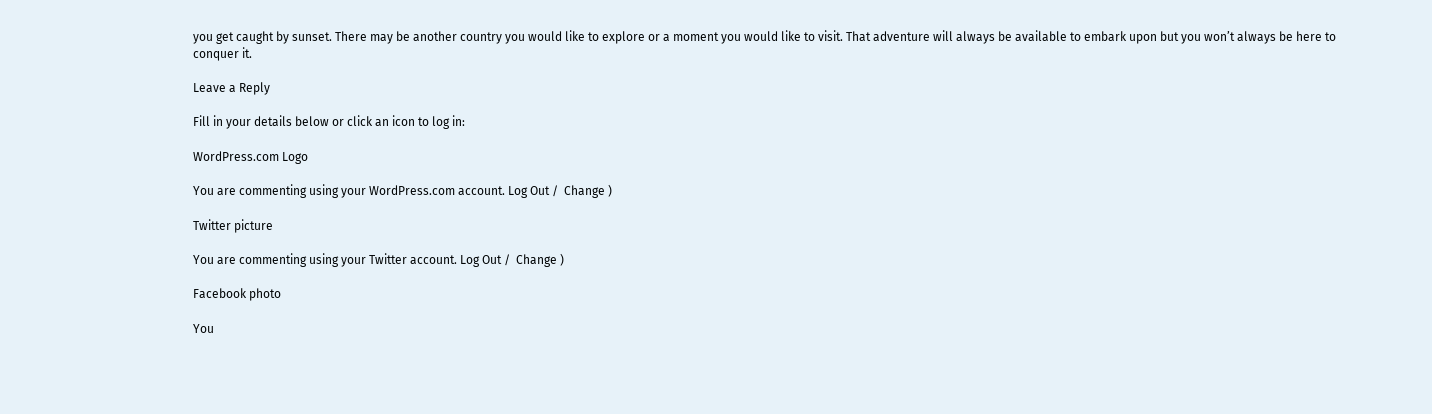you get caught by sunset. There may be another country you would like to explore or a moment you would like to visit. That adventure will always be available to embark upon but you won’t always be here to conquer it.

Leave a Reply

Fill in your details below or click an icon to log in:

WordPress.com Logo

You are commenting using your WordPress.com account. Log Out /  Change )

Twitter picture

You are commenting using your Twitter account. Log Out /  Change )

Facebook photo

You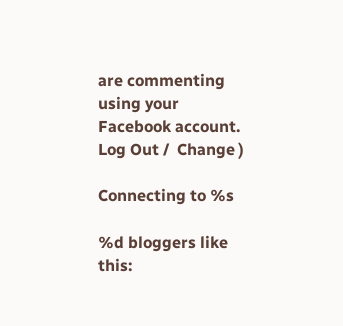are commenting using your Facebook account. Log Out /  Change )

Connecting to %s

%d bloggers like this: